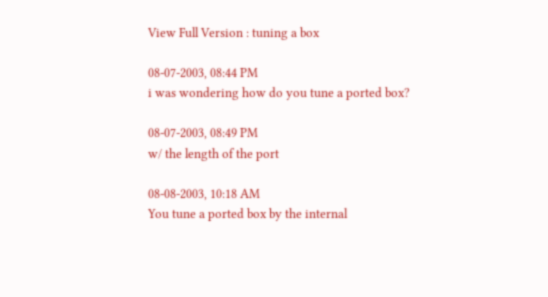View Full Version : tuning a box

08-07-2003, 08:44 PM
i was wondering how do you tune a ported box?

08-07-2003, 08:49 PM
w/ the length of the port

08-08-2003, 10:18 AM
You tune a ported box by the internal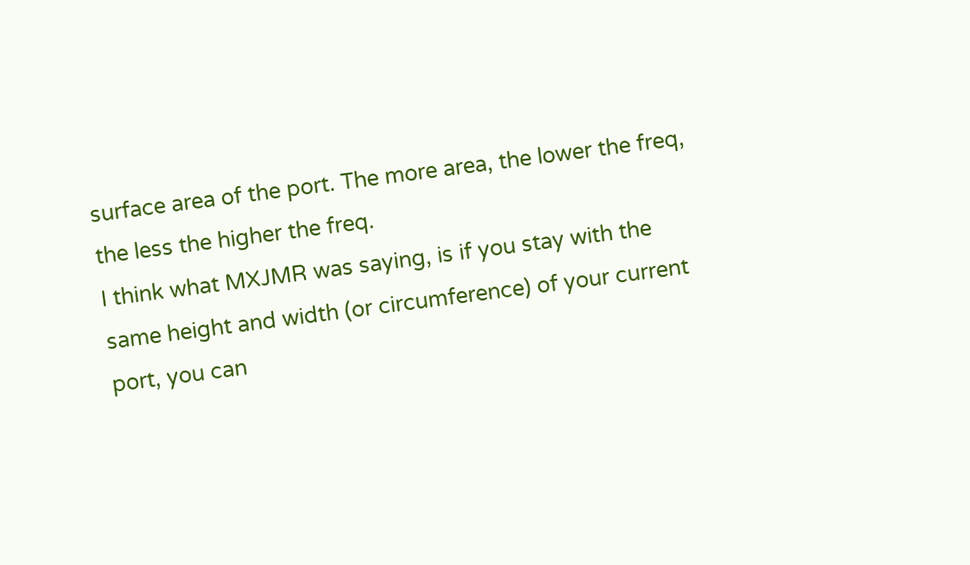surface area of the port. The more area, the lower the freq, the less the higher the freq.
I think what MXJMR was saying, is if you stay with the same height and width (or circumference) of your current port, you can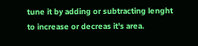tune it by adding or subtracting lenght to increase or decreas it's area.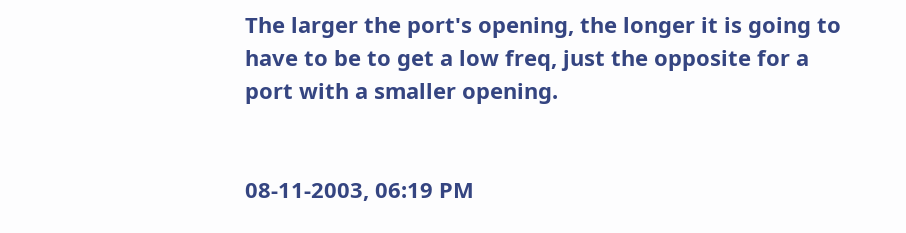The larger the port's opening, the longer it is going to have to be to get a low freq, just the opposite for a port with a smaller opening.


08-11-2003, 06:19 PM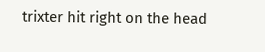trixter hit right on the head